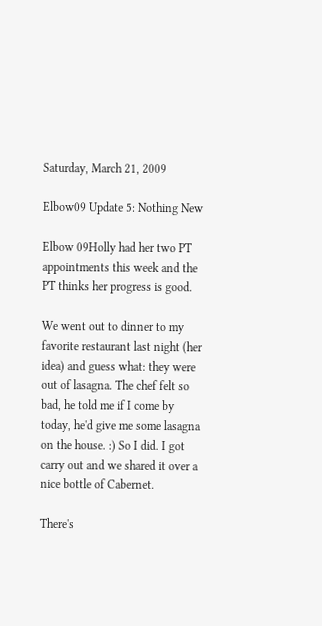Saturday, March 21, 2009

Elbow09 Update 5: Nothing New

Elbow 09Holly had her two PT appointments this week and the PT thinks her progress is good.

We went out to dinner to my favorite restaurant last night (her idea) and guess what: they were out of lasagna. The chef felt so bad, he told me if I come by today, he'd give me some lasagna on the house. :) So I did. I got carry out and we shared it over a nice bottle of Cabernet.

There's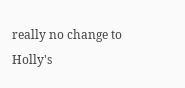really no change to Holly's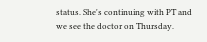status. She's continuing with PT and we see the doctor on Thursday.